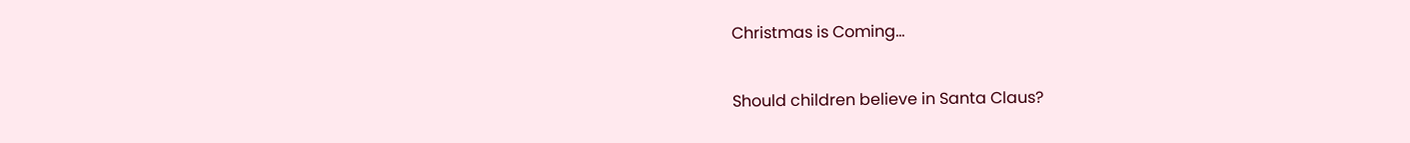Christmas is Coming…

Should children believe in Santa Claus?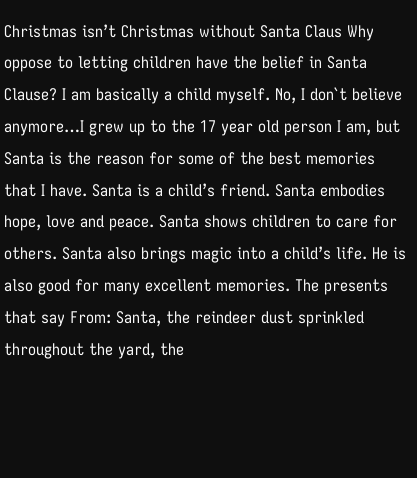Christmas isn’t Christmas without Santa Claus Why oppose to letting children have the belief in Santa Clause? I am basically a child myself. No, I don`t believe anymore…I grew up to the 17 year old person I am, but Santa is the reason for some of the best memories that I have. Santa is a child’s friend. Santa embodies hope, love and peace. Santa shows children to care for others. Santa also brings magic into a child’s life. He is also good for many excellent memories. The presents that say From: Santa, the reindeer dust sprinkled throughout the yard, the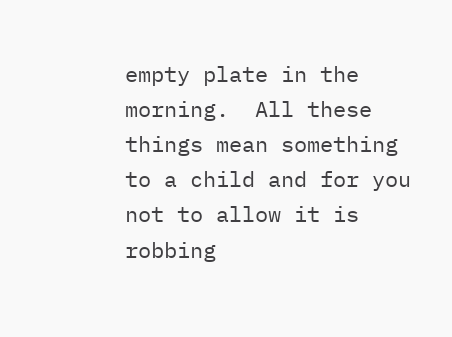empty plate in the morning.  All these things mean something to a child and for you not to allow it is robbing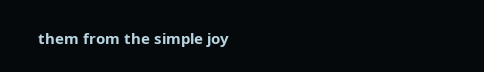them from the simple joy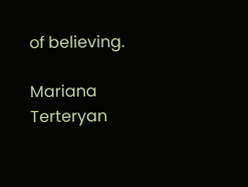of believing.

Mariana Terteryan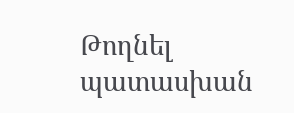Թողնել պատասխան